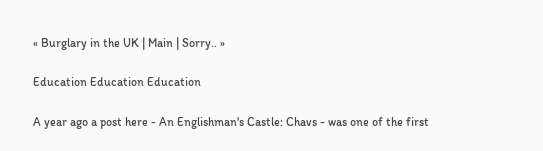« Burglary in the UK | Main | Sorry.. »

Education Education Education

A year ago a post here - An Englishman's Castle: Chavs - was one of the first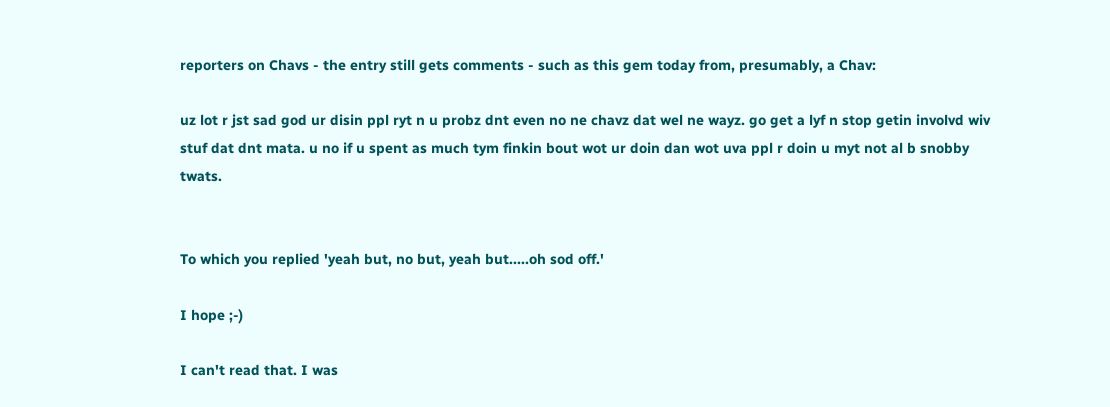reporters on Chavs - the entry still gets comments - such as this gem today from, presumably, a Chav:

uz lot r jst sad god ur disin ppl ryt n u probz dnt even no ne chavz dat wel ne wayz. go get a lyf n stop getin involvd wiv stuf dat dnt mata. u no if u spent as much tym finkin bout wot ur doin dan wot uva ppl r doin u myt not al b snobby twats.


To which you replied 'yeah but, no but, yeah but.....oh sod off.'

I hope ;-)

I can't read that. I was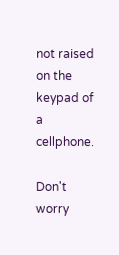not raised on the keypad of a cellphone.

Don't worry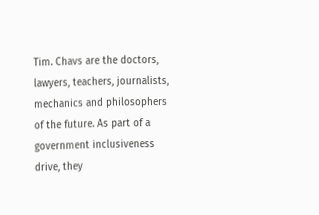Tim. Chavs are the doctors, lawyers, teachers, journalists, mechanics and philosophers of the future. As part of a government inclusiveness drive, they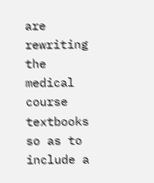are rewriting the medical course textbooks so as to include a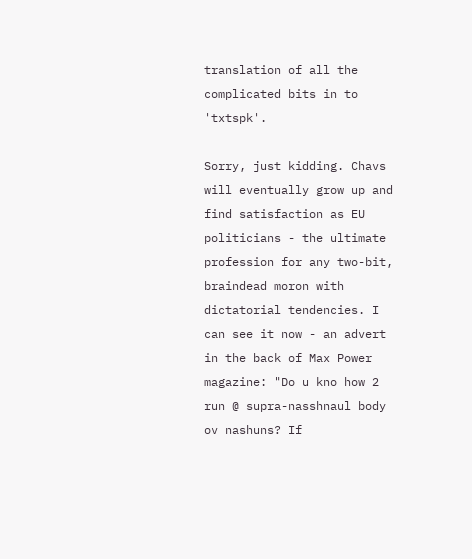translation of all the complicated bits in to 'txtspk'.

Sorry, just kidding. Chavs will eventually grow up and find satisfaction as EU politicians - the ultimate profession for any two-bit, braindead moron with dictatorial tendencies. I can see it now - an advert in the back of Max Power magazine: "Do u kno how 2 run @ supra-nasshnaul body ov nashuns? If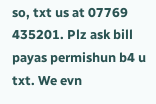so, txt us at 07769 435201. Plz ask bill payas permishun b4 u txt. We evn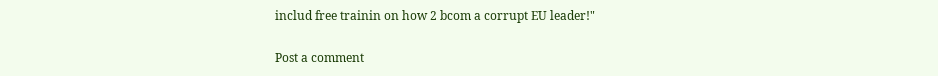includ free trainin on how 2 bcom a corrupt EU leader!"

Post a comment